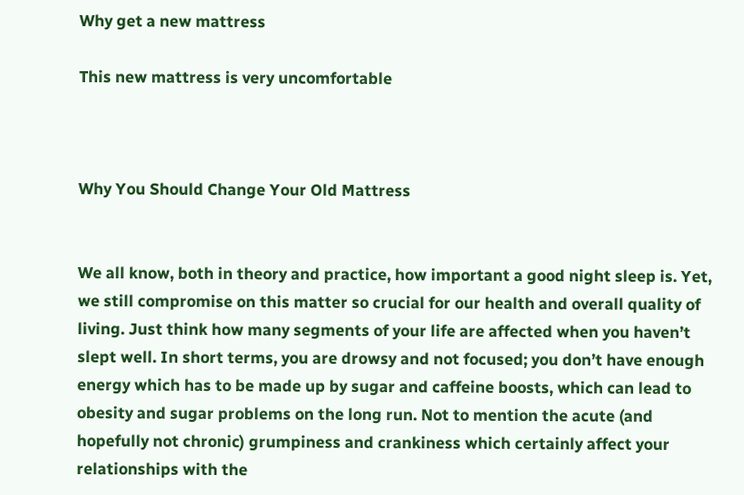Why get a new mattress

This new mattress is very uncomfortable



Why You Should Change Your Old Mattress


We all know, both in theory and practice, how important a good night sleep is. Yet, we still compromise on this matter so crucial for our health and overall quality of living. Just think how many segments of your life are affected when you haven’t slept well. In short terms, you are drowsy and not focused; you don’t have enough energy which has to be made up by sugar and caffeine boosts, which can lead to obesity and sugar problems on the long run. Not to mention the acute (and hopefully not chronic) grumpiness and crankiness which certainly affect your relationships with the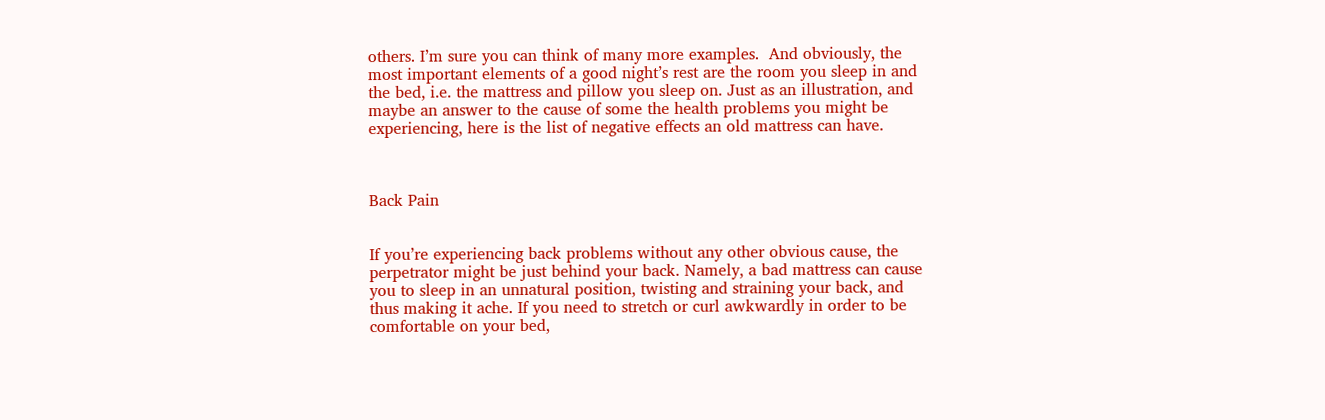others. I’m sure you can think of many more examples.  And obviously, the most important elements of a good night’s rest are the room you sleep in and the bed, i.e. the mattress and pillow you sleep on. Just as an illustration, and maybe an answer to the cause of some the health problems you might be experiencing, here is the list of negative effects an old mattress can have.



Back Pain


If you’re experiencing back problems without any other obvious cause, the perpetrator might be just behind your back. Namely, a bad mattress can cause you to sleep in an unnatural position, twisting and straining your back, and thus making it ache. If you need to stretch or curl awkwardly in order to be comfortable on your bed,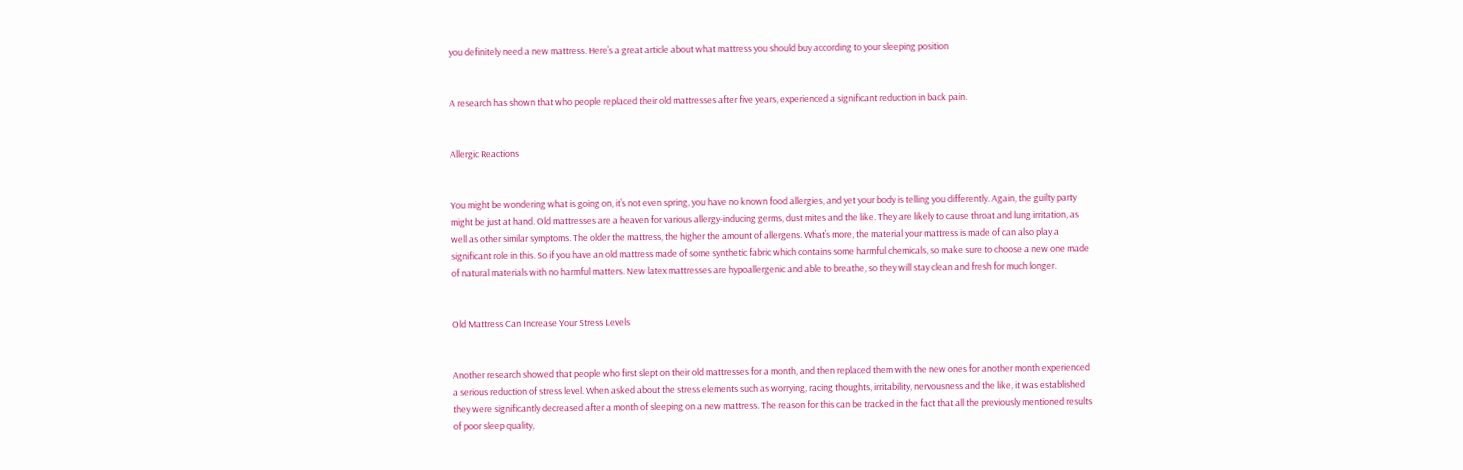you definitely need a new mattress. Here’s a great article about what mattress you should buy according to your sleeping position


A research has shown that who people replaced their old mattresses after five years, experienced a significant reduction in back pain.


Allergic Reactions


You might be wondering what is going on, it’s not even spring, you have no known food allergies, and yet your body is telling you differently. Again, the guilty party might be just at hand. Old mattresses are a heaven for various allergy-inducing germs, dust mites and the like. They are likely to cause throat and lung irritation, as well as other similar symptoms. The older the mattress, the higher the amount of allergens. What’s more, the material your mattress is made of can also play a significant role in this. So if you have an old mattress made of some synthetic fabric which contains some harmful chemicals, so make sure to choose a new one made of natural materials with no harmful matters. New latex mattresses are hypoallergenic and able to breathe, so they will stay clean and fresh for much longer.


Old Mattress Can Increase Your Stress Levels


Another research showed that people who first slept on their old mattresses for a month, and then replaced them with the new ones for another month experienced a serious reduction of stress level. When asked about the stress elements such as worrying, racing thoughts, irritability, nervousness and the like, it was established they were significantly decreased after a month of sleeping on a new mattress. The reason for this can be tracked in the fact that all the previously mentioned results of poor sleep quality,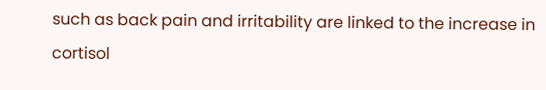such as back pain and irritability are linked to the increase in cortisol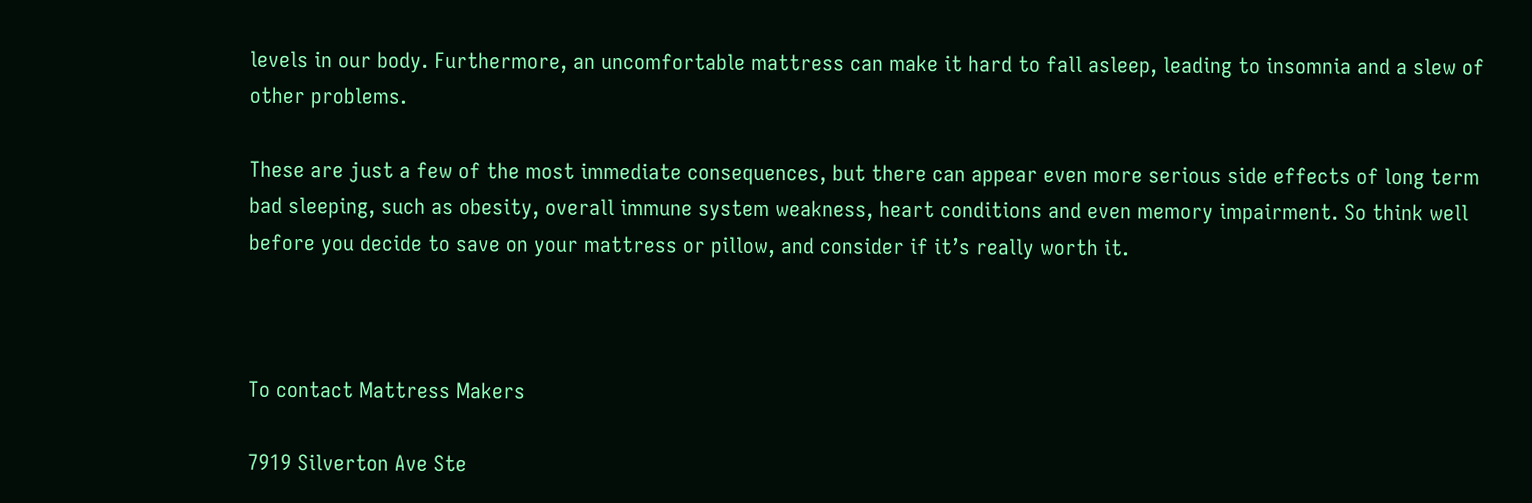levels in our body. Furthermore, an uncomfortable mattress can make it hard to fall asleep, leading to insomnia and a slew of other problems.

These are just a few of the most immediate consequences, but there can appear even more serious side effects of long term bad sleeping, such as obesity, overall immune system weakness, heart conditions and even memory impairment. So think well before you decide to save on your mattress or pillow, and consider if it’s really worth it.



To contact Mattress Makers

7919 Silverton Ave Ste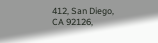412, San Diego, CA 92126,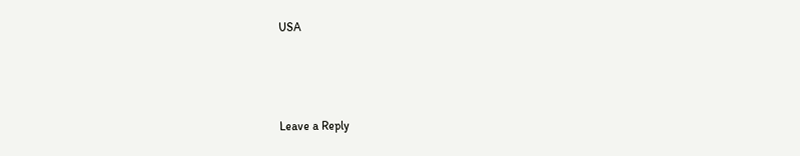USA



Leave a Reply